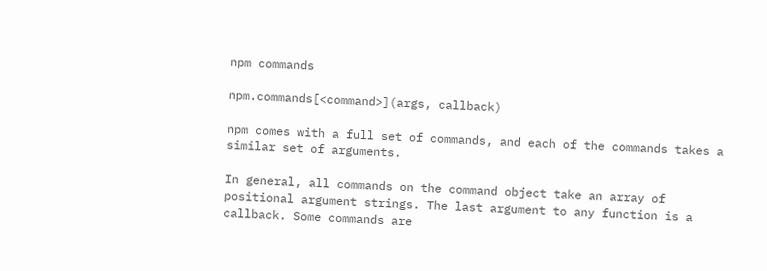npm commands

npm.commands[<command>](args, callback)

npm comes with a full set of commands, and each of the commands takes a similar set of arguments.

In general, all commands on the command object take an array of positional argument strings. The last argument to any function is a callback. Some commands are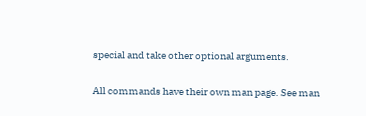special and take other optional arguments.

All commands have their own man page. See man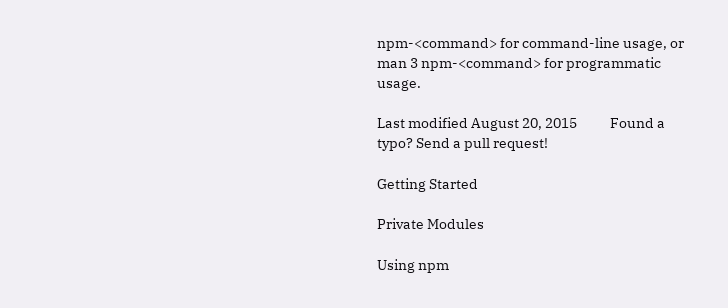npm-<command> for command-line usage, or man 3 npm-<command> for programmatic usage.

Last modified August 20, 2015           Found a typo? Send a pull request!

Getting Started

Private Modules

Using npm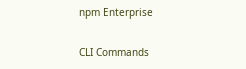npm Enterprise

CLI Commands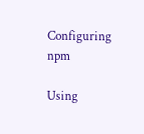Configuring npm

Using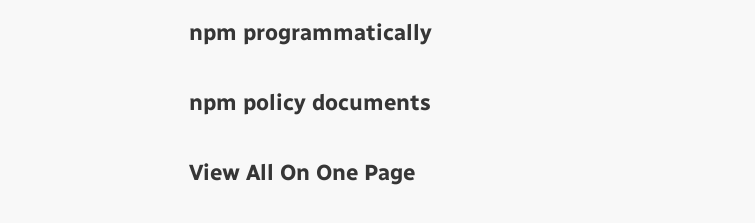npm programmatically

npm policy documents

View All On One Page